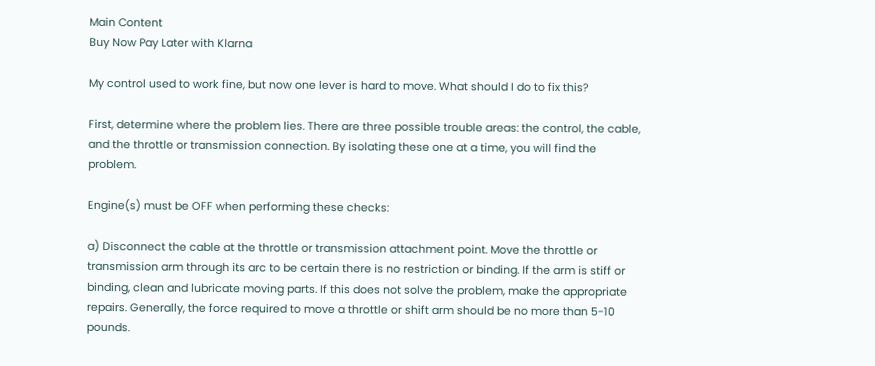Main Content
Buy Now Pay Later with Klarna

My control used to work fine, but now one lever is hard to move. What should I do to fix this?

First, determine where the problem lies. There are three possible trouble areas: the control, the cable, and the throttle or transmission connection. By isolating these one at a time, you will find the problem.

Engine(s) must be OFF when performing these checks:

a) Disconnect the cable at the throttle or transmission attachment point. Move the throttle or transmission arm through its arc to be certain there is no restriction or binding. If the arm is stiff or binding, clean and lubricate moving parts. If this does not solve the problem, make the appropriate repairs. Generally, the force required to move a throttle or shift arm should be no more than 5-10 pounds.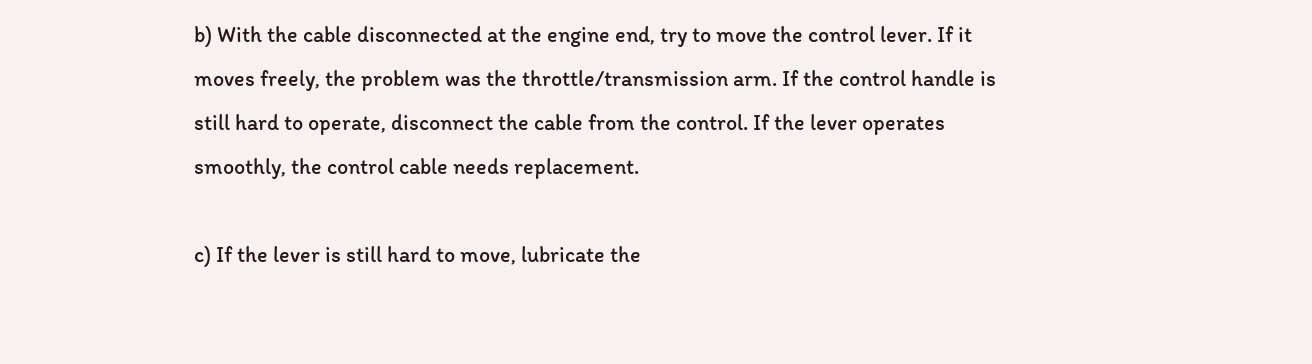b) With the cable disconnected at the engine end, try to move the control lever. If it moves freely, the problem was the throttle/transmission arm. If the control handle is still hard to operate, disconnect the cable from the control. If the lever operates smoothly, the control cable needs replacement.

c) If the lever is still hard to move, lubricate the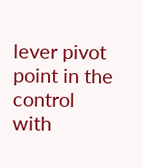lever pivot point in the control with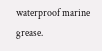waterproof marine grease.